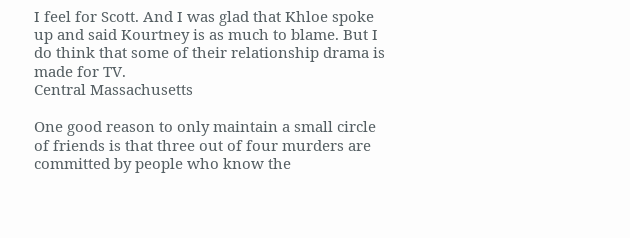I feel for Scott. And I was glad that Khloe spoke up and said Kourtney is as much to blame. But I do think that some of their relationship drama is made for TV.
Central Massachusetts

One good reason to only maintain a small circle of friends is that three out of four murders are committed by people who know the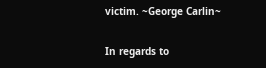victim. ~George Carlin~

In regards to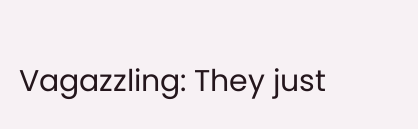Vagazzling: They just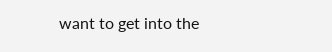want to get into the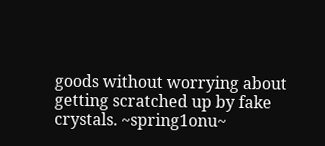goods without worrying about getting scratched up by fake crystals. ~spring1onu~